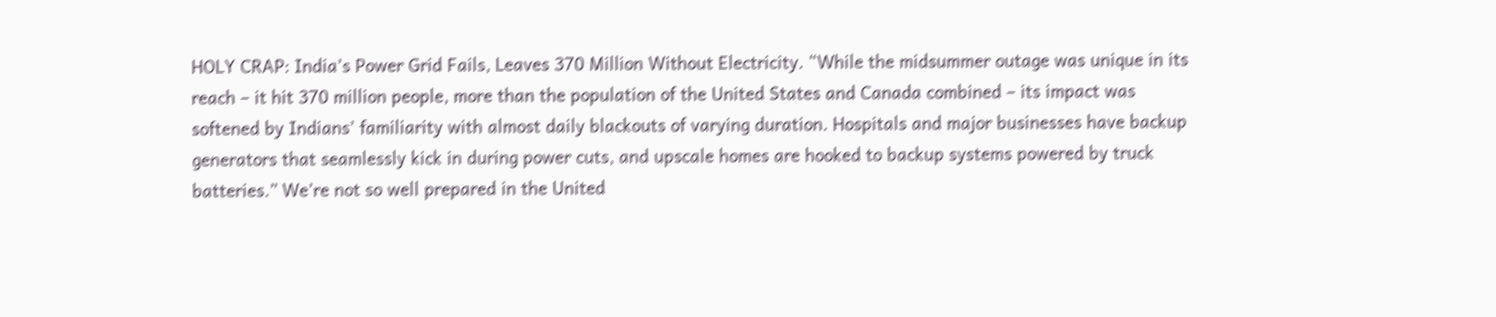HOLY CRAP: India’s Power Grid Fails, Leaves 370 Million Without Electricity. “While the midsummer outage was unique in its reach – it hit 370 million people, more than the population of the United States and Canada combined – its impact was softened by Indians’ familiarity with almost daily blackouts of varying duration. Hospitals and major businesses have backup generators that seamlessly kick in during power cuts, and upscale homes are hooked to backup systems powered by truck batteries.” We’re not so well prepared in the United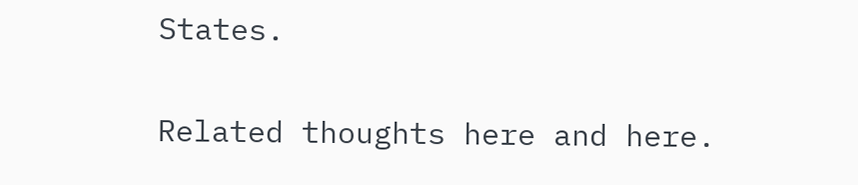States.

Related thoughts here and here.